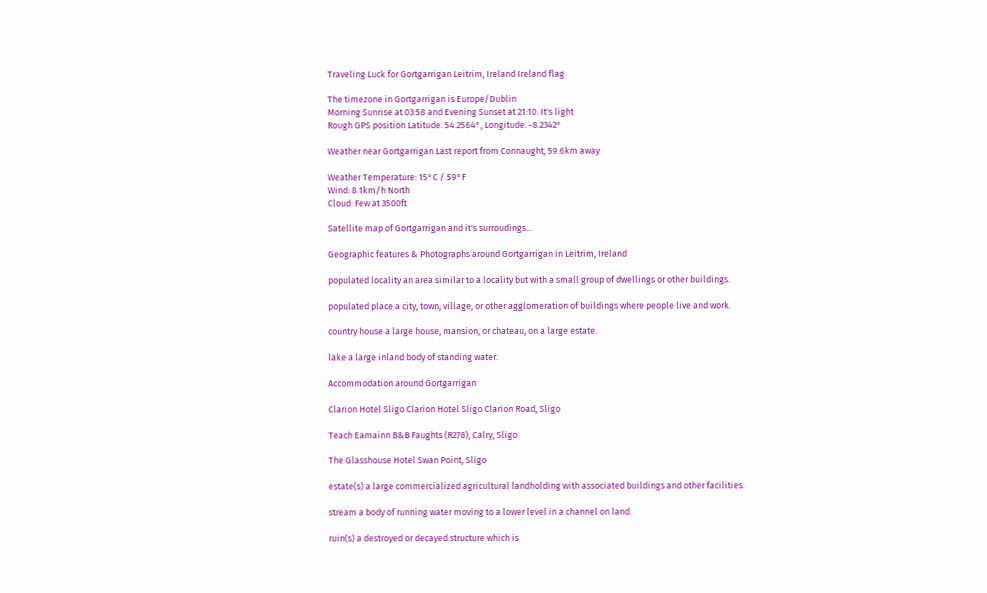Traveling Luck for Gortgarrigan Leitrim, Ireland Ireland flag

The timezone in Gortgarrigan is Europe/Dublin
Morning Sunrise at 03:58 and Evening Sunset at 21:10. It's light
Rough GPS position Latitude. 54.2564°, Longitude. -8.2342°

Weather near Gortgarrigan Last report from Connaught, 59.6km away

Weather Temperature: 15°C / 59°F
Wind: 8.1km/h North
Cloud: Few at 3500ft

Satellite map of Gortgarrigan and it's surroudings...

Geographic features & Photographs around Gortgarrigan in Leitrim, Ireland

populated locality an area similar to a locality but with a small group of dwellings or other buildings.

populated place a city, town, village, or other agglomeration of buildings where people live and work.

country house a large house, mansion, or chateau, on a large estate.

lake a large inland body of standing water.

Accommodation around Gortgarrigan

Clarion Hotel Sligo Clarion Hotel Sligo Clarion Road, Sligo

Teach Eamainn B&B Faughts (R278), Calry, Sligo

The Glasshouse Hotel Swan Point, Sligo

estate(s) a large commercialized agricultural landholding with associated buildings and other facilities.

stream a body of running water moving to a lower level in a channel on land.

ruin(s) a destroyed or decayed structure which is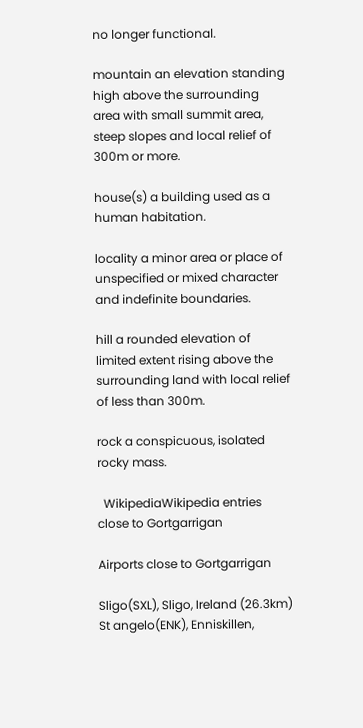no longer functional.

mountain an elevation standing high above the surrounding area with small summit area, steep slopes and local relief of 300m or more.

house(s) a building used as a human habitation.

locality a minor area or place of unspecified or mixed character and indefinite boundaries.

hill a rounded elevation of limited extent rising above the surrounding land with local relief of less than 300m.

rock a conspicuous, isolated rocky mass.

  WikipediaWikipedia entries close to Gortgarrigan

Airports close to Gortgarrigan

Sligo(SXL), Sligo, Ireland (26.3km)
St angelo(ENK), Enniskillen,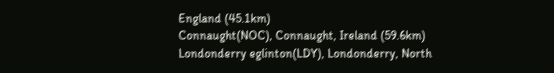England (45.1km)
Connaught(NOC), Connaught, Ireland (59.6km)
Londonderry eglinton(LDY), Londonderry, North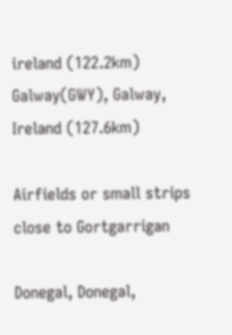ireland (122.2km)
Galway(GWY), Galway, Ireland (127.6km)

Airfields or small strips close to Gortgarrigan

Donegal, Donegal,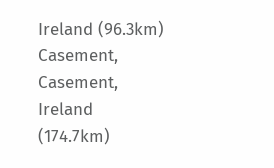Ireland (96.3km)
Casement, Casement, Ireland (174.7km)